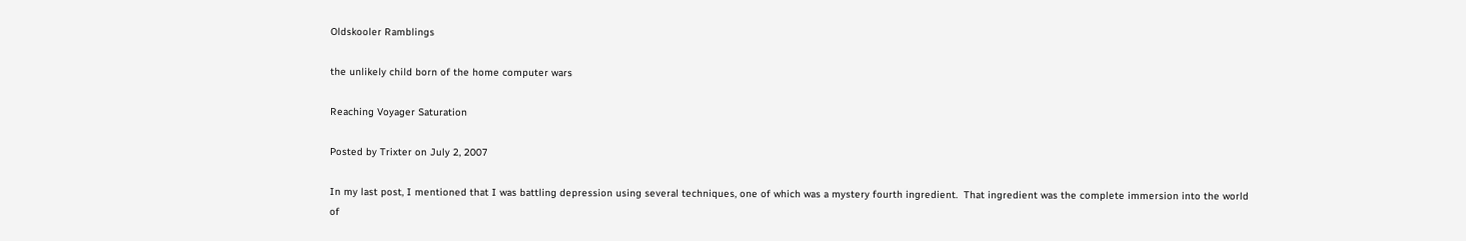Oldskooler Ramblings

the unlikely child born of the home computer wars

Reaching Voyager Saturation

Posted by Trixter on July 2, 2007

In my last post, I mentioned that I was battling depression using several techniques, one of which was a mystery fourth ingredient.  That ingredient was the complete immersion into the world of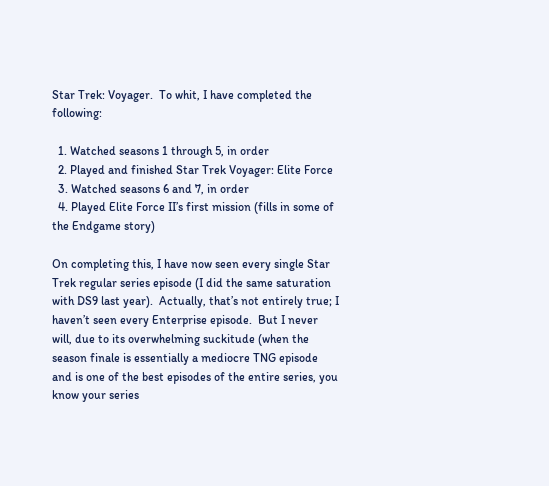Star Trek: Voyager.  To whit, I have completed the following:

  1. Watched seasons 1 through 5, in order
  2. Played and finished Star Trek Voyager: Elite Force
  3. Watched seasons 6 and 7, in order
  4. Played Elite Force II’s first mission (fills in some of the Endgame story)

On completing this, I have now seen every single Star Trek regular series episode (I did the same saturation with DS9 last year).  Actually, that’s not entirely true; I haven’t seen every Enterprise episode.  But I never will, due to its overwhelming suckitude (when the season finale is essentially a mediocre TNG episode and is one of the best episodes of the entire series, you know your series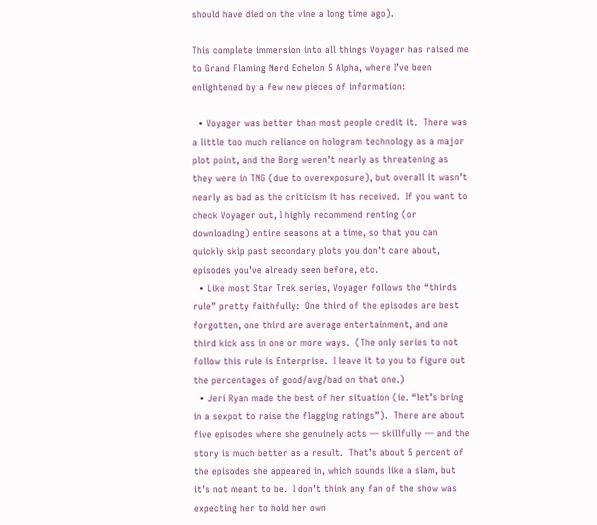should have died on the vine a long time ago).

This complete immersion into all things Voyager has raised me to Grand Flaming Nerd Echelon 5 Alpha, where I’ve been enlightened by a few new pieces of information:

  • Voyager was better than most people credit it.  There was a little too much reliance on hologram technology as a major plot point, and the Borg weren’t nearly as threatening as they were in TNG (due to overexposure), but overall it wasn’t nearly as bad as the criticism it has received.  If you want to check Voyager out, I highly recommend renting (or downloading) entire seasons at a time, so that you can quickly skip past secondary plots you don’t care about, episodes you’ve already seen before, etc.
  • Like most Star Trek series, Voyager follows the “thirds rule” pretty faithfully:  One third of the episodes are best forgotten, one third are average entertainment, and one third kick ass in one or more ways.  (The only series to not follow this rule is Enterprise.  I leave it to you to figure out the percentages of good/avg/bad on that one.)
  • Jeri Ryan made the best of her situation (ie. “let’s bring in a sexpot to raise the flagging ratings”).  There are about five episodes where she genuinely acts — skillfully — and the story is much better as a result.  That’s about 5 percent of the episodes she appeared in, which sounds like a slam, but it’s not meant to be.  I don’t think any fan of the show was expecting her to hold her own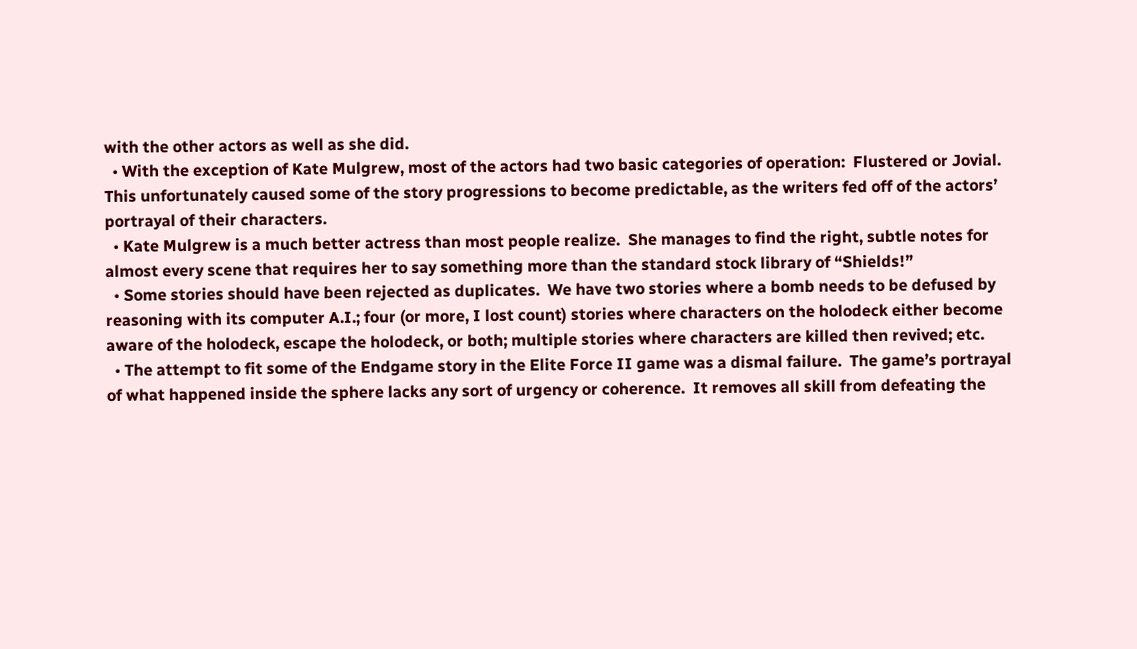with the other actors as well as she did.
  • With the exception of Kate Mulgrew, most of the actors had two basic categories of operation:  Flustered or Jovial.  This unfortunately caused some of the story progressions to become predictable, as the writers fed off of the actors’ portrayal of their characters.
  • Kate Mulgrew is a much better actress than most people realize.  She manages to find the right, subtle notes for almost every scene that requires her to say something more than the standard stock library of “Shields!”
  • Some stories should have been rejected as duplicates.  We have two stories where a bomb needs to be defused by reasoning with its computer A.I.; four (or more, I lost count) stories where characters on the holodeck either become aware of the holodeck, escape the holodeck, or both; multiple stories where characters are killed then revived; etc.
  • The attempt to fit some of the Endgame story in the Elite Force II game was a dismal failure.  The game’s portrayal of what happened inside the sphere lacks any sort of urgency or coherence.  It removes all skill from defeating the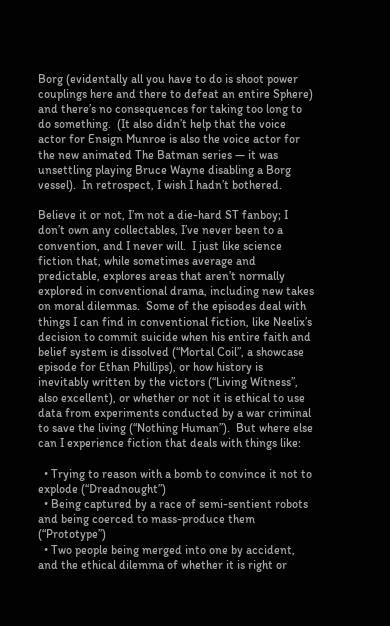Borg (evidentally all you have to do is shoot power couplings here and there to defeat an entire Sphere) and there’s no consequences for taking too long to do something.  (It also didn’t help that the voice actor for Ensign Munroe is also the voice actor for the new animated The Batman series — it was unsettling playing Bruce Wayne disabling a Borg vessel).  In retrospect, I wish I hadn’t bothered.

Believe it or not, I’m not a die-hard ST fanboy; I don’t own any collectables, I’ve never been to a convention, and I never will.  I just like science fiction that, while sometimes average and predictable, explores areas that aren’t normally explored in conventional drama, including new takes on moral dilemmas.  Some of the episodes deal with things I can find in conventional fiction, like Neelix’s decision to commit suicide when his entire faith and belief system is dissolved (“Mortal Coil”, a showcase episode for Ethan Phillips), or how history is inevitably written by the victors (“Living Witness”, also excellent), or whether or not it is ethical to use data from experiments conducted by a war criminal to save the living (“Nothing Human”).  But where else can I experience fiction that deals with things like:

  • Trying to reason with a bomb to convince it not to explode (“Dreadnought”)
  • Being captured by a race of semi-sentient robots and being coerced to mass-produce them (“Prototype”)
  • Two people being merged into one by accident, and the ethical dilemma of whether it is right or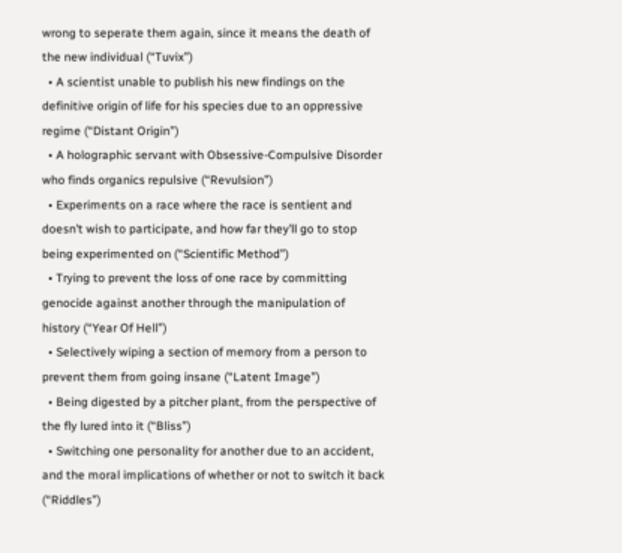wrong to seperate them again, since it means the death of the new individual (“Tuvix”)
  • A scientist unable to publish his new findings on the definitive origin of life for his species due to an oppressive regime (“Distant Origin”)
  • A holographic servant with Obsessive-Compulsive Disorder who finds organics repulsive (“Revulsion”)
  • Experiments on a race where the race is sentient and doesn’t wish to participate, and how far they’ll go to stop being experimented on (“Scientific Method”)
  • Trying to prevent the loss of one race by committing genocide against another through the manipulation of history (“Year Of Hell”)
  • Selectively wiping a section of memory from a person to prevent them from going insane (“Latent Image”)
  • Being digested by a pitcher plant, from the perspective of the fly lured into it (“Bliss”)
  • Switching one personality for another due to an accident, and the moral implications of whether or not to switch it back (“Riddles”)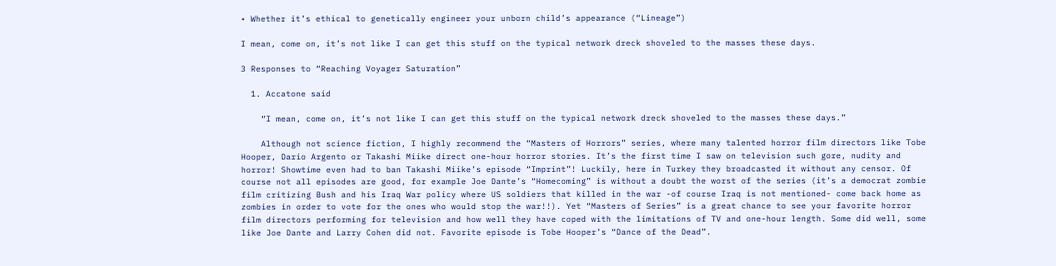• Whether it’s ethical to genetically engineer your unborn child’s appearance (“Lineage”)

I mean, come on, it’s not like I can get this stuff on the typical network dreck shoveled to the masses these days.

3 Responses to “Reaching Voyager Saturation”

  1. Accatone said

    “I mean, come on, it’s not like I can get this stuff on the typical network dreck shoveled to the masses these days.”

    Although not science fiction, I highly recommend the “Masters of Horrors” series, where many talented horror film directors like Tobe Hooper, Dario Argento or Takashi Miike direct one-hour horror stories. It’s the first time I saw on television such gore, nudity and horror! Showtime even had to ban Takashi Miike’s episode “Imprint”! Luckily, here in Turkey they broadcasted it without any censor. Of course not all episodes are good, for example Joe Dante’s “Homecoming” is without a doubt the worst of the series (it’s a democrat zombie film critizing Bush and his Iraq War policy where US soldiers that killed in the war -of course Iraq is not mentioned- come back home as zombies in order to vote for the ones who would stop the war!!). Yet “Masters of Series” is a great chance to see your favorite horror film directors performing for television and how well they have coped with the limitations of TV and one-hour length. Some did well, some like Joe Dante and Larry Cohen did not. Favorite episode is Tobe Hooper’s “Dance of the Dead”.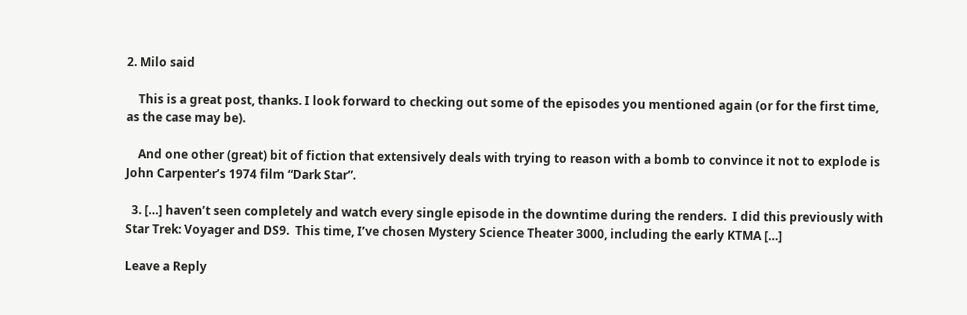2. Milo said

    This is a great post, thanks. I look forward to checking out some of the episodes you mentioned again (or for the first time, as the case may be).

    And one other (great) bit of fiction that extensively deals with trying to reason with a bomb to convince it not to explode is John Carpenter’s 1974 film “Dark Star”.

  3. […] haven’t seen completely and watch every single episode in the downtime during the renders.  I did this previously with Star Trek: Voyager and DS9.  This time, I’ve chosen Mystery Science Theater 3000, including the early KTMA […]

Leave a Reply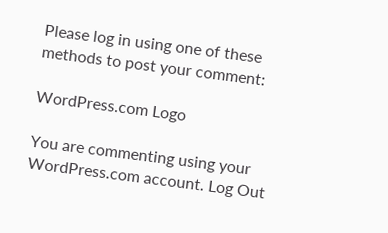Please log in using one of these methods to post your comment:

WordPress.com Logo

You are commenting using your WordPress.com account. Log Out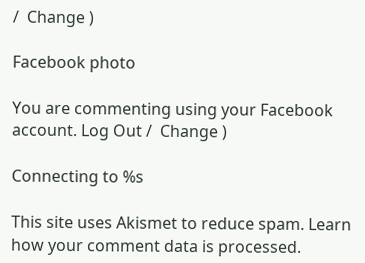/  Change )

Facebook photo

You are commenting using your Facebook account. Log Out /  Change )

Connecting to %s

This site uses Akismet to reduce spam. Learn how your comment data is processed.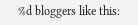%d bloggers like this: